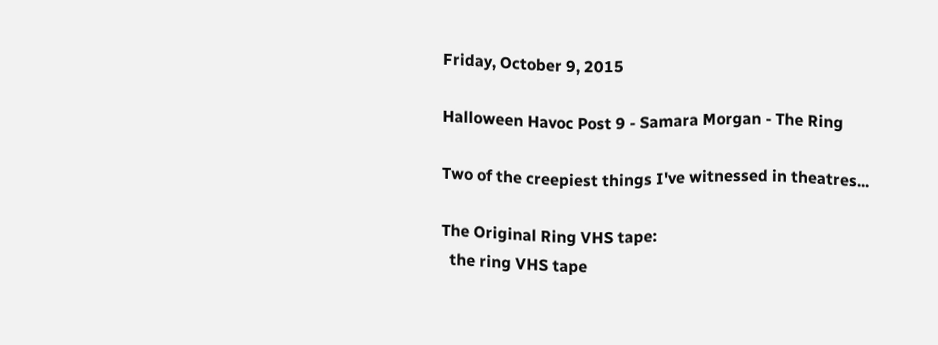Friday, October 9, 2015

Halloween Havoc Post 9 - Samara Morgan - The Ring

Two of the creepiest things I've witnessed in theatres...

The Original Ring VHS tape:
  the ring VHS tape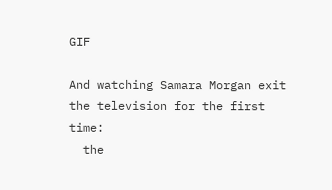GIF

And watching Samara Morgan exit the television for the first time:
  the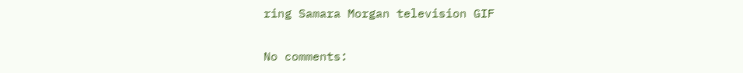ring Samara Morgan television GIF

No comments: